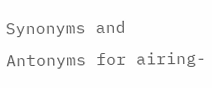Synonyms and Antonyms for airing-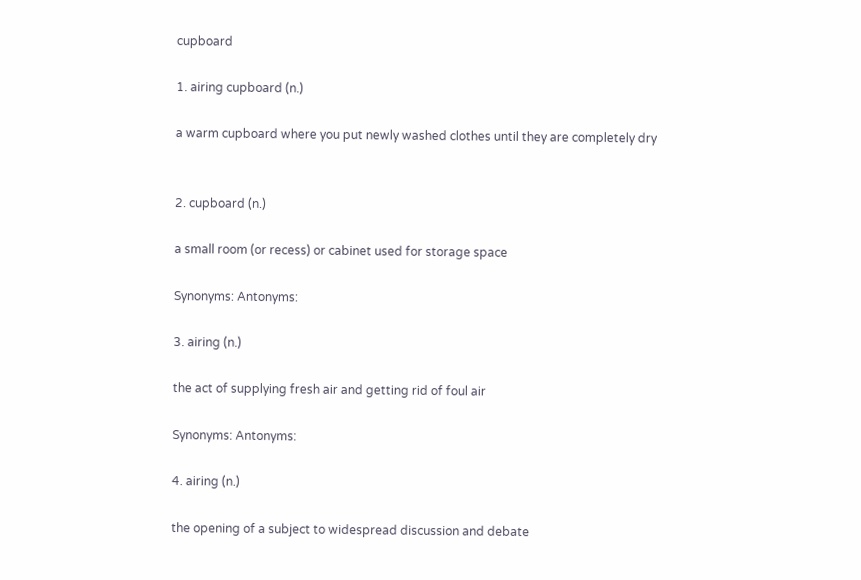cupboard

1. airing cupboard (n.)

a warm cupboard where you put newly washed clothes until they are completely dry


2. cupboard (n.)

a small room (or recess) or cabinet used for storage space

Synonyms: Antonyms:

3. airing (n.)

the act of supplying fresh air and getting rid of foul air

Synonyms: Antonyms:

4. airing (n.)

the opening of a subject to widespread discussion and debate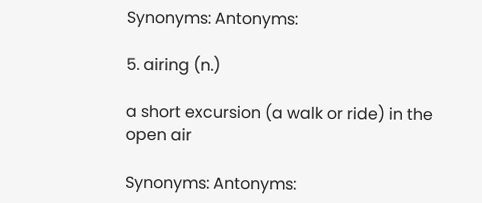Synonyms: Antonyms:

5. airing (n.)

a short excursion (a walk or ride) in the open air

Synonyms: Antonyms: